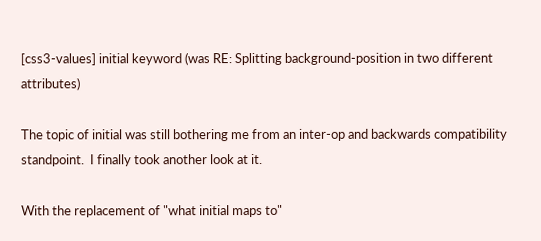[css3-values] initial keyword (was RE: Splitting background-position in two different attributes)

The topic of initial was still bothering me from an inter-op and backwards compatibility standpoint.  I finally took another look at it.

With the replacement of "what initial maps to"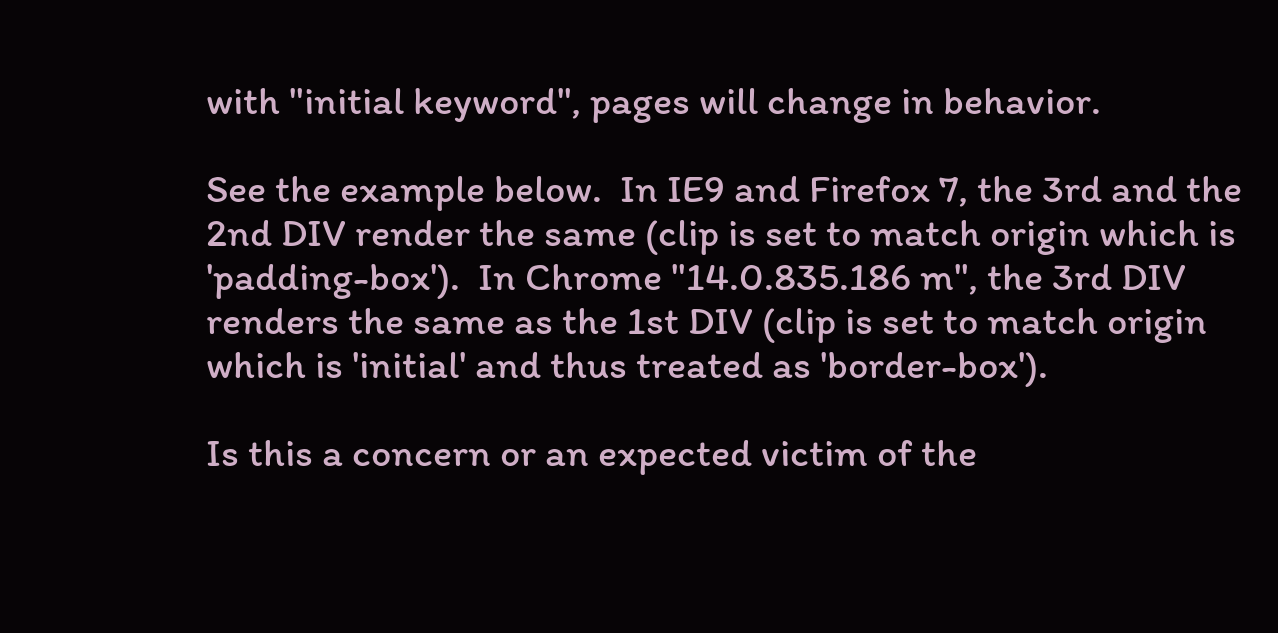with "initial keyword", pages will change in behavior.

See the example below.  In IE9 and Firefox 7, the 3rd and the 2nd DIV render the same (clip is set to match origin which is 'padding-box').  In Chrome "14.0.835.186 m", the 3rd DIV renders the same as the 1st DIV (clip is set to match origin which is 'initial' and thus treated as 'border-box').

Is this a concern or an expected victim of the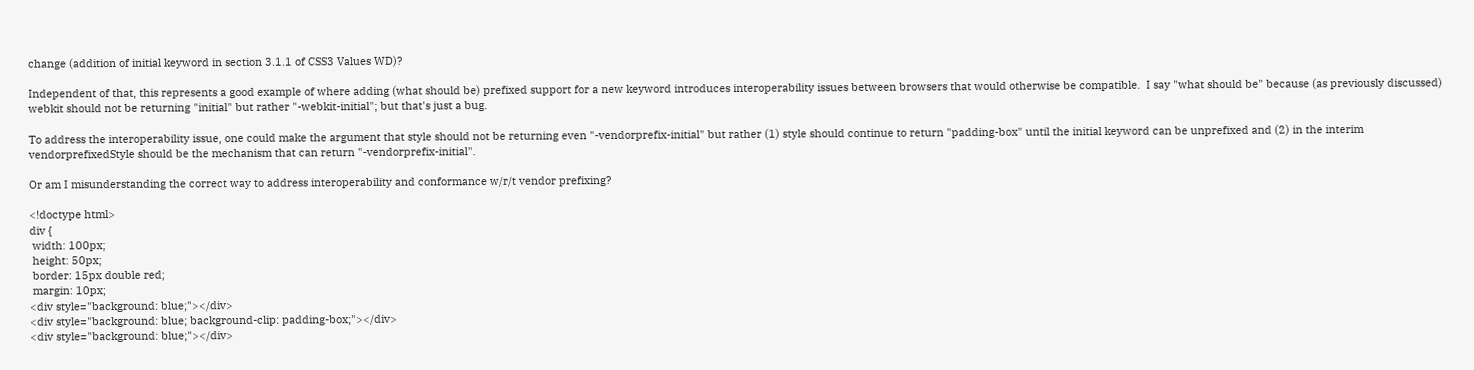change (addition of initial keyword in section 3.1.1 of CSS3 Values WD)?

Independent of that, this represents a good example of where adding (what should be) prefixed support for a new keyword introduces interoperability issues between browsers that would otherwise be compatible.  I say "what should be" because (as previously discussed) webkit should not be returning "initial" but rather "-webkit-initial"; but that's just a bug.

To address the interoperability issue, one could make the argument that style should not be returning even "-vendorprefix-initial" but rather (1) style should continue to return "padding-box" until the initial keyword can be unprefixed and (2) in the interim vendorprefixedStyle should be the mechanism that can return "-vendorprefix-initial".

Or am I misunderstanding the correct way to address interoperability and conformance w/r/t vendor prefixing?

<!doctype html>
div {
 width: 100px;
 height: 50px;
 border: 15px double red;
 margin: 10px;
<div style="background: blue;"></div>
<div style="background: blue; background-clip: padding-box;"></div>
<div style="background: blue;"></div>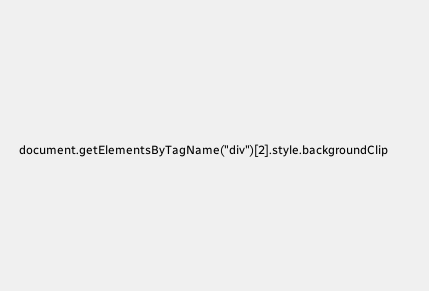document.getElementsByTagName("div")[2].style.backgroundClip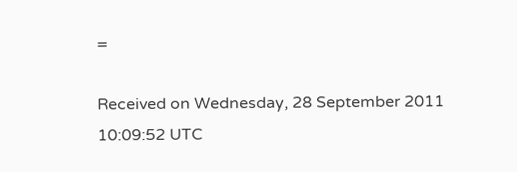=

Received on Wednesday, 28 September 2011 10:09:52 UTC